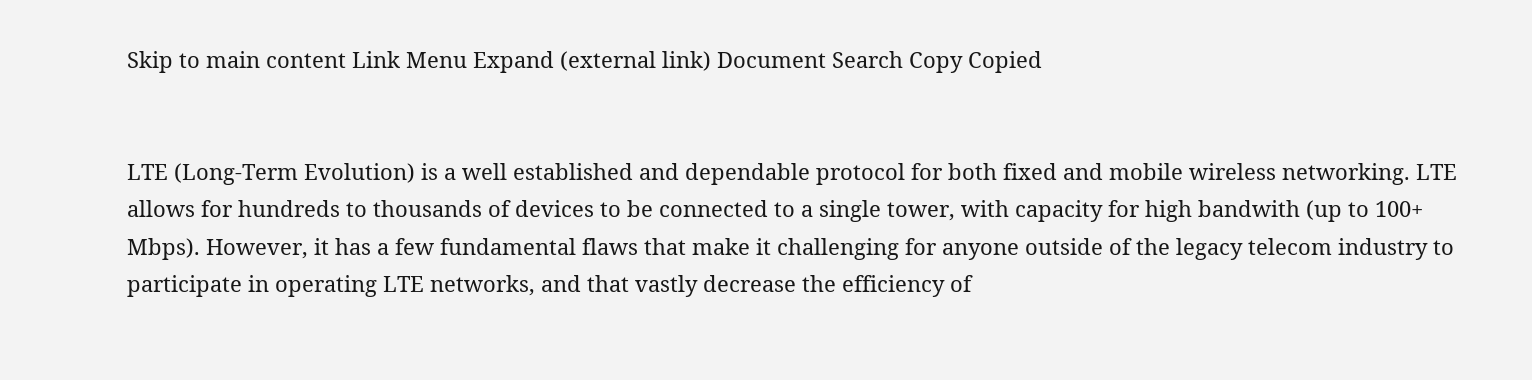Skip to main content Link Menu Expand (external link) Document Search Copy Copied


LTE (Long-Term Evolution) is a well established and dependable protocol for both fixed and mobile wireless networking. LTE allows for hundreds to thousands of devices to be connected to a single tower, with capacity for high bandwith (up to 100+ Mbps). However, it has a few fundamental flaws that make it challenging for anyone outside of the legacy telecom industry to participate in operating LTE networks, and that vastly decrease the efficiency of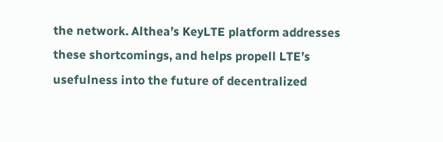the network. Althea’s KeyLTE platform addresses these shortcomings, and helps propell LTE’s usefulness into the future of decentralized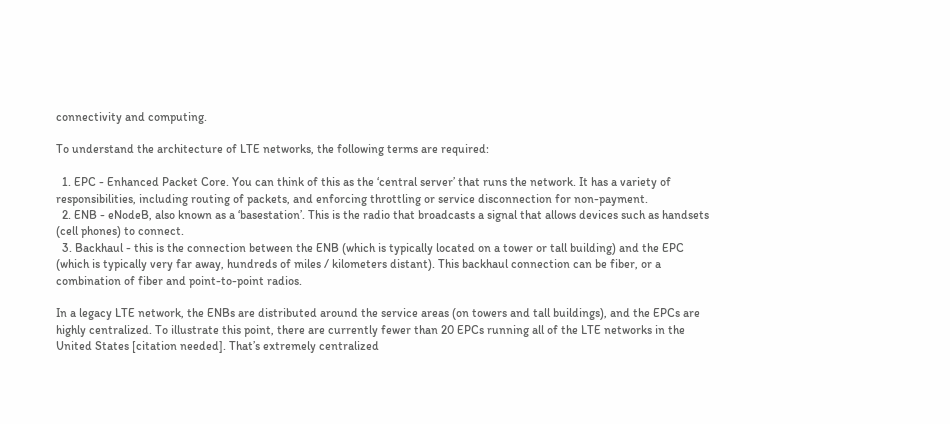connectivity and computing.

To understand the architecture of LTE networks, the following terms are required:

  1. EPC - Enhanced Packet Core. You can think of this as the ‘central server’ that runs the network. It has a variety of responsibilities, including routing of packets, and enforcing throttling or service disconnection for non-payment.
  2. ENB - eNodeB, also known as a ‘basestation’. This is the radio that broadcasts a signal that allows devices such as handsets (cell phones) to connect.
  3. Backhaul - this is the connection between the ENB (which is typically located on a tower or tall building) and the EPC (which is typically very far away, hundreds of miles / kilometers distant). This backhaul connection can be fiber, or a combination of fiber and point-to-point radios.

In a legacy LTE network, the ENBs are distributed around the service areas (on towers and tall buildings), and the EPCs are highly centralized. To illustrate this point, there are currently fewer than 20 EPCs running all of the LTE networks in the United States [citation needed]. That’s extremely centralized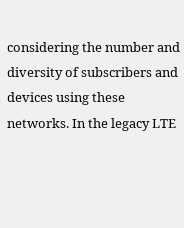considering the number and diversity of subscribers and devices using these networks. In the legacy LTE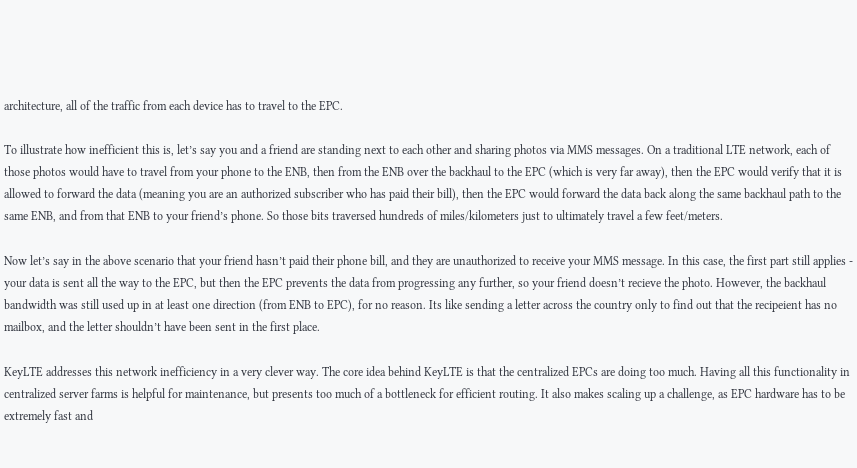architecture, all of the traffic from each device has to travel to the EPC.

To illustrate how inefficient this is, let’s say you and a friend are standing next to each other and sharing photos via MMS messages. On a traditional LTE network, each of those photos would have to travel from your phone to the ENB, then from the ENB over the backhaul to the EPC (which is very far away), then the EPC would verify that it is allowed to forward the data (meaning you are an authorized subscriber who has paid their bill), then the EPC would forward the data back along the same backhaul path to the same ENB, and from that ENB to your friend’s phone. So those bits traversed hundreds of miles/kilometers just to ultimately travel a few feet/meters.

Now let’s say in the above scenario that your friend hasn’t paid their phone bill, and they are unauthorized to receive your MMS message. In this case, the first part still applies - your data is sent all the way to the EPC, but then the EPC prevents the data from progressing any further, so your friend doesn’t recieve the photo. However, the backhaul bandwidth was still used up in at least one direction (from ENB to EPC), for no reason. Its like sending a letter across the country only to find out that the recipeient has no mailbox, and the letter shouldn’t have been sent in the first place.

KeyLTE addresses this network inefficiency in a very clever way. The core idea behind KeyLTE is that the centralized EPCs are doing too much. Having all this functionality in centralized server farms is helpful for maintenance, but presents too much of a bottleneck for efficient routing. It also makes scaling up a challenge, as EPC hardware has to be extremely fast and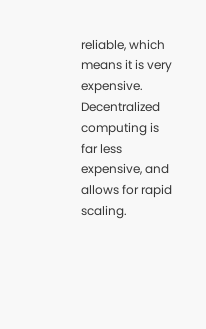reliable, which means it is very expensive. Decentralized computing is far less expensive, and allows for rapid scaling.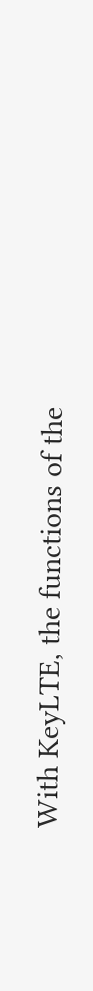With KeyLTE, the functions of the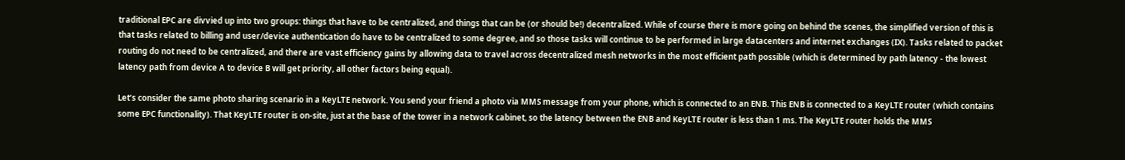traditional EPC are divvied up into two groups: things that have to be centralized, and things that can be (or should be!) decentralized. While of course there is more going on behind the scenes, the simplified version of this is that tasks related to billing and user/device authentication do have to be centralized to some degree, and so those tasks will continue to be performed in large datacenters and internet exchanges (IX). Tasks related to packet routing do not need to be centralized, and there are vast efficiency gains by allowing data to travel across decentralized mesh networks in the most efficient path possible (which is determined by path latency - the lowest latency path from device A to device B will get priority, all other factors being equal).

Let’s consider the same photo sharing scenario in a KeyLTE network. You send your friend a photo via MMS message from your phone, which is connected to an ENB. This ENB is connected to a KeyLTE router (which contains some EPC functionality). That KeyLTE router is on-site, just at the base of the tower in a network cabinet, so the latency between the ENB and KeyLTE router is less than 1 ms. The KeyLTE router holds the MMS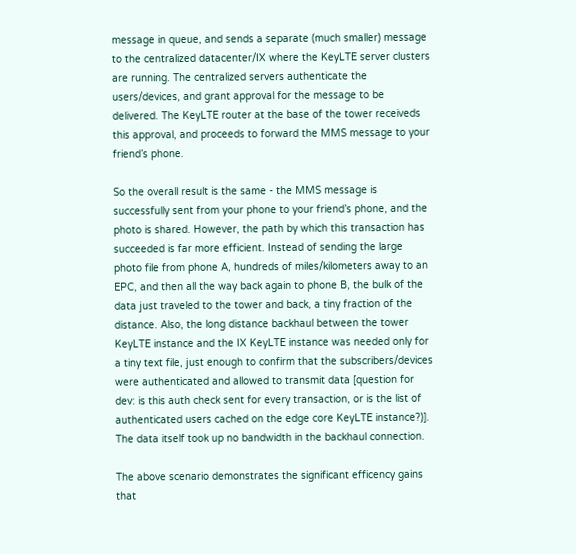message in queue, and sends a separate (much smaller) message to the centralized datacenter/IX where the KeyLTE server clusters are running. The centralized servers authenticate the users/devices, and grant approval for the message to be delivered. The KeyLTE router at the base of the tower receiveds this approval, and proceeds to forward the MMS message to your friend’s phone.

So the overall result is the same - the MMS message is successfully sent from your phone to your friend’s phone, and the photo is shared. However, the path by which this transaction has succeeded is far more efficient. Instead of sending the large photo file from phone A, hundreds of miles/kilometers away to an EPC, and then all the way back again to phone B, the bulk of the data just traveled to the tower and back, a tiny fraction of the distance. Also, the long distance backhaul between the tower KeyLTE instance and the IX KeyLTE instance was needed only for a tiny text file, just enough to confirm that the subscribers/devices were authenticated and allowed to transmit data [question for dev: is this auth check sent for every transaction, or is the list of authenticated users cached on the edge core KeyLTE instance?)]. The data itself took up no bandwidth in the backhaul connection.

The above scenario demonstrates the significant efficency gains that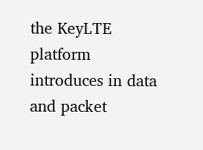the KeyLTE platform introduces in data and packet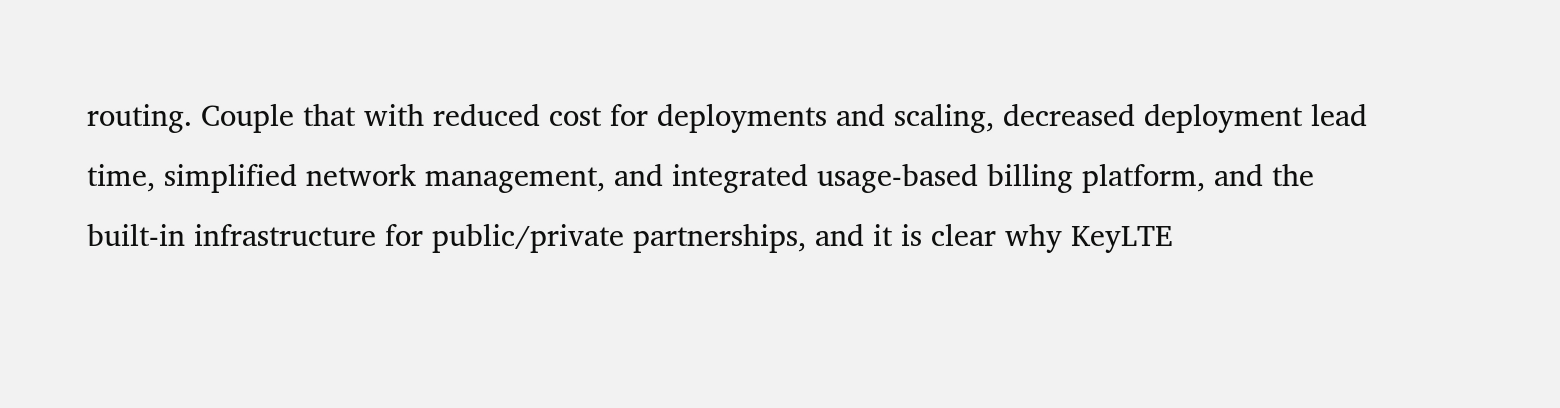routing. Couple that with reduced cost for deployments and scaling, decreased deployment lead time, simplified network management, and integrated usage-based billing platform, and the built-in infrastructure for public/private partnerships, and it is clear why KeyLTE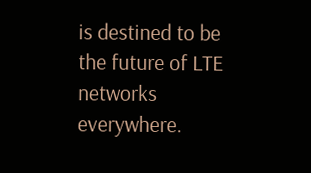is destined to be the future of LTE networks everywhere.